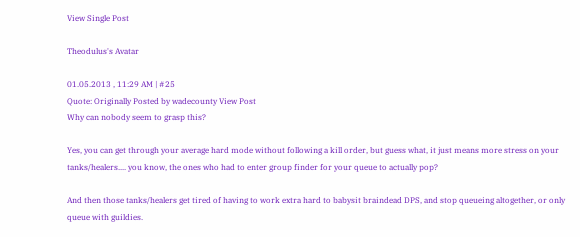View Single Post

Theodulus's Avatar

01.05.2013 , 11:29 AM | #25
Quote: Originally Posted by wadecounty View Post
Why can nobody seem to grasp this?

Yes, you can get through your average hard mode without following a kill order, but guess what, it just means more stress on your tanks/healers.... you know, the ones who had to enter group finder for your queue to actually pop?

And then those tanks/healers get tired of having to work extra hard to babysit braindead DPS, and stop queueing altogether, or only queue with guildies.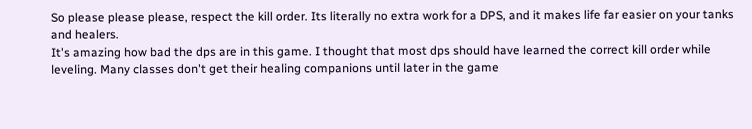So please please please, respect the kill order. Its literally no extra work for a DPS, and it makes life far easier on your tanks and healers.
It's amazing how bad the dps are in this game. I thought that most dps should have learned the correct kill order while leveling. Many classes don't get their healing companions until later in the game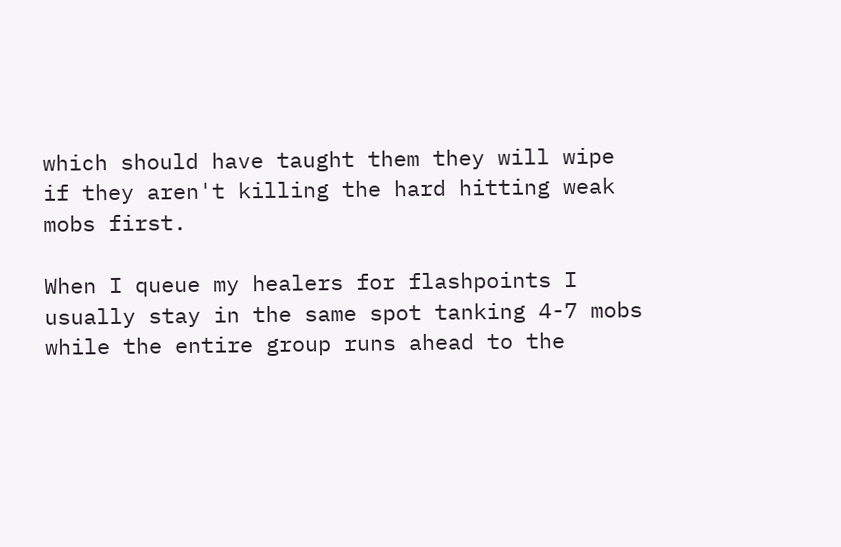which should have taught them they will wipe if they aren't killing the hard hitting weak mobs first.

When I queue my healers for flashpoints I usually stay in the same spot tanking 4-7 mobs while the entire group runs ahead to the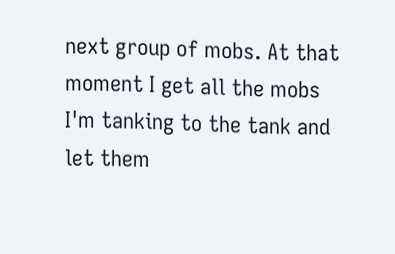next group of mobs. At that moment I get all the mobs I'm tanking to the tank and let them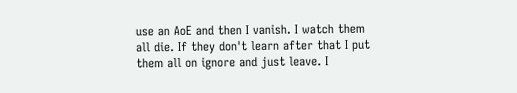use an AoE and then I vanish. I watch them all die. If they don't learn after that I put them all on ignore and just leave. I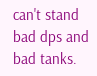can't stand bad dps and bad tanks.